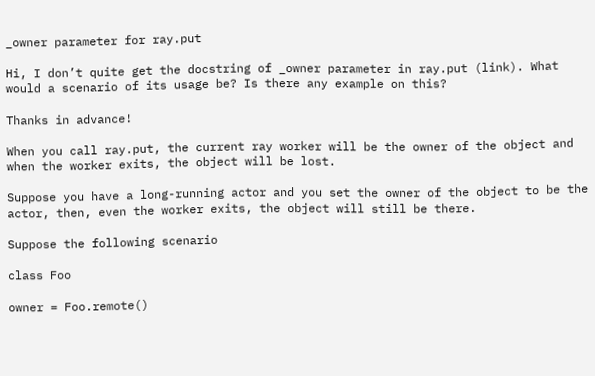_owner parameter for ray.put

Hi, I don’t quite get the docstring of _owner parameter in ray.put (link). What would a scenario of its usage be? Is there any example on this?

Thanks in advance!

When you call ray.put, the current ray worker will be the owner of the object and when the worker exits, the object will be lost.

Suppose you have a long-running actor and you set the owner of the object to be the actor, then, even the worker exits, the object will still be there.

Suppose the following scenario

class Foo

owner = Foo.remote()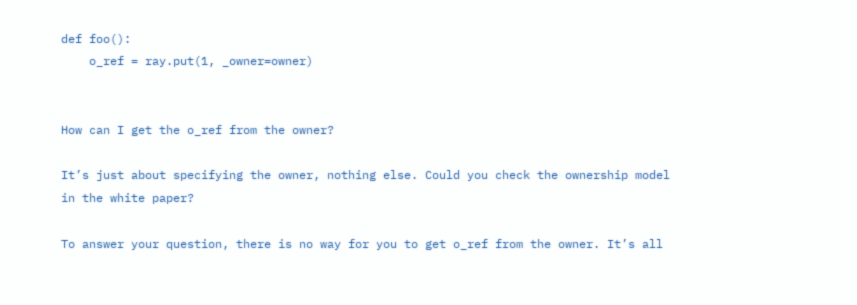def foo():
    o_ref = ray.put(1, _owner=owner)


How can I get the o_ref from the owner?

It’s just about specifying the owner, nothing else. Could you check the ownership model in the white paper?

To answer your question, there is no way for you to get o_ref from the owner. It’s all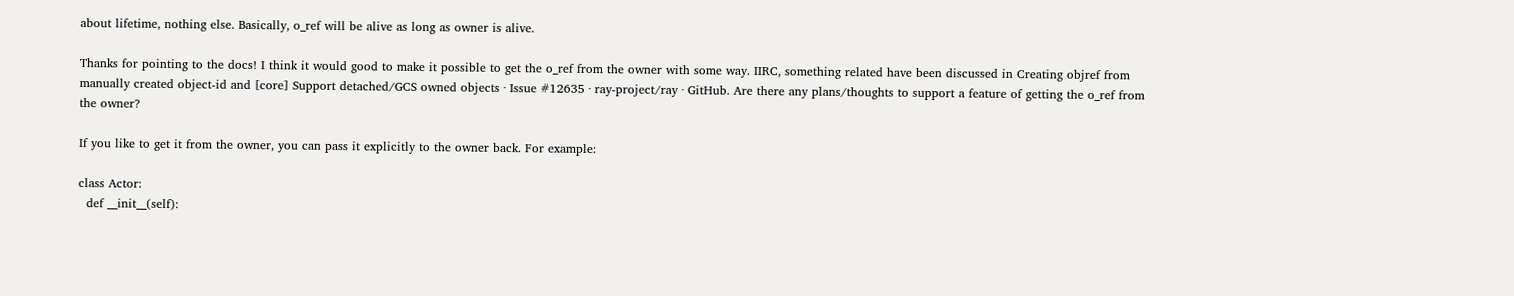about lifetime, nothing else. Basically, o_ref will be alive as long as owner is alive.

Thanks for pointing to the docs! I think it would good to make it possible to get the o_ref from the owner with some way. IIRC, something related have been discussed in Creating objref from manually created object-id and [core] Support detached/GCS owned objects · Issue #12635 · ray-project/ray · GitHub. Are there any plans/thoughts to support a feature of getting the o_ref from the owner?

If you like to get it from the owner, you can pass it explicitly to the owner back. For example:

class Actor:
  def __init__(self):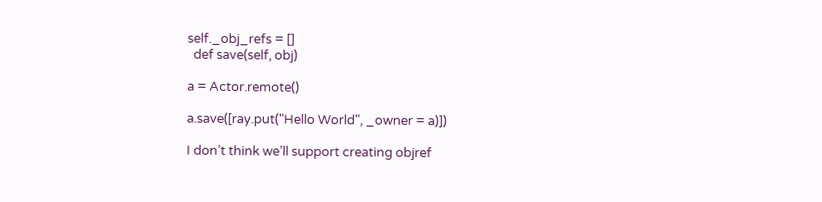self._obj_refs = []
  def save(self, obj)

a = Actor.remote()

a.save([ray.put("Hello World", _owner = a)])

I don’t think we’ll support creating objref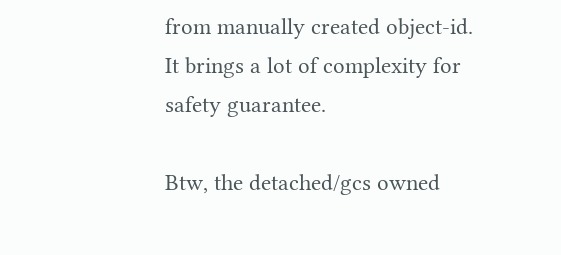from manually created object-id. It brings a lot of complexity for safety guarantee.

Btw, the detached/gcs owned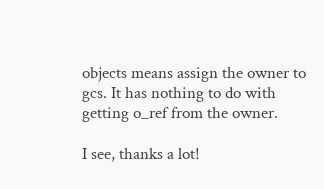objects means assign the owner to gcs. It has nothing to do with getting o_ref from the owner.

I see, thanks a lot!